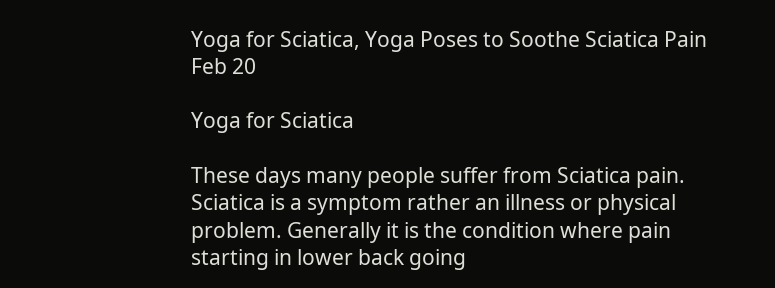Yoga for Sciatica, Yoga Poses to Soothe Sciatica Pain
Feb 20

Yoga for Sciatica

These days many people suffer from Sciatica pain. Sciatica is a symptom rather an illness or physical problem. Generally it is the condition where pain starting in lower back going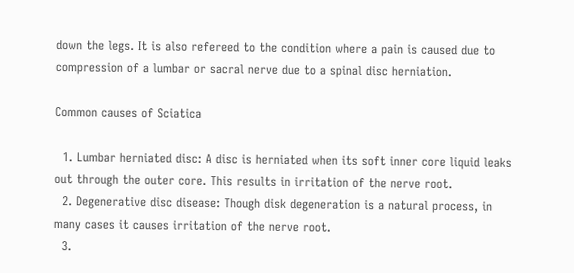down the legs. It is also refereed to the condition where a pain is caused due to compression of a lumbar or sacral nerve due to a spinal disc herniation.

Common causes of Sciatica

  1. Lumbar herniated disc: A disc is herniated when its soft inner core liquid leaks out through the outer core. This results in irritation of the nerve root.
  2. Degenerative disc disease: Though disk degeneration is a natural process, in many cases it causes irritation of the nerve root.
  3.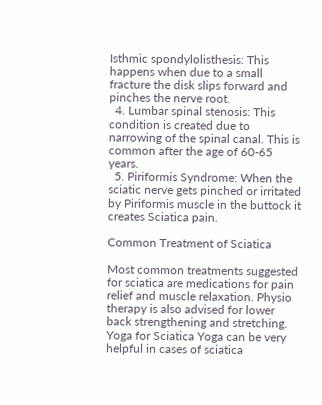Isthmic spondylolisthesis: This happens when due to a small fracture the disk slips forward and pinches the nerve root.
  4. Lumbar spinal stenosis: This condition is created due to narrowing of the spinal canal. This is common after the age of 60-65 years.
  5. Piriformis Syndrome: When the sciatic nerve gets pinched or irritated by Piriformis muscle in the buttock it creates Sciatica pain.

Common Treatment of Sciatica

Most common treatments suggested for sciatica are medications for pain relief and muscle relaxation. Physio therapy is also advised for lower back strengthening and stretching. Yoga for Sciatica Yoga can be very helpful in cases of sciatica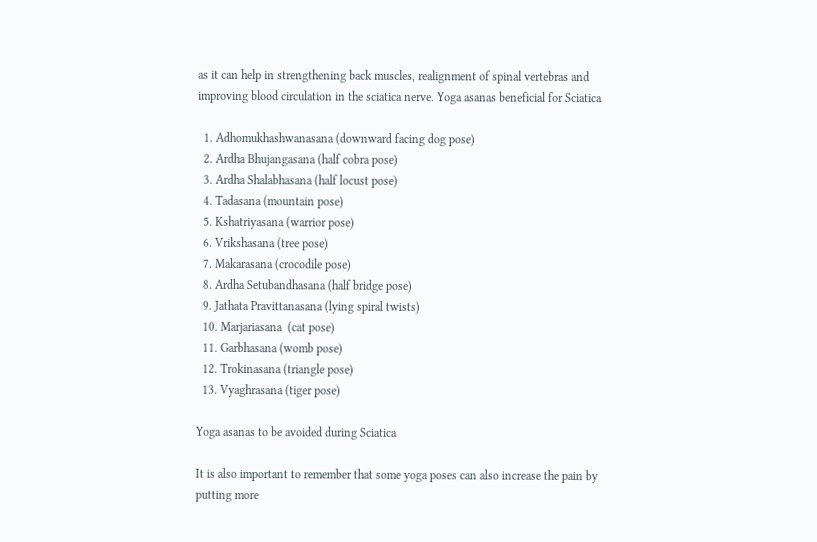as it can help in strengthening back muscles, realignment of spinal vertebras and improving blood circulation in the sciatica nerve. Yoga asanas beneficial for Sciatica

  1. Adhomukhashwanasana (downward facing dog pose)
  2. Ardha Bhujangasana (half cobra pose)
  3. Ardha Shalabhasana (half locust pose)
  4. Tadasana (mountain pose)
  5. Kshatriyasana (warrior pose)
  6. Vrikshasana (tree pose)
  7. Makarasana (crocodile pose)
  8. Ardha Setubandhasana (half bridge pose)
  9. Jathata Pravittanasana (lying spiral twists)
  10. Marjariasana  (cat pose)
  11. Garbhasana (womb pose)
  12. Trokinasana (triangle pose)
  13. Vyaghrasana (tiger pose)

Yoga asanas to be avoided during Sciatica

It is also important to remember that some yoga poses can also increase the pain by putting more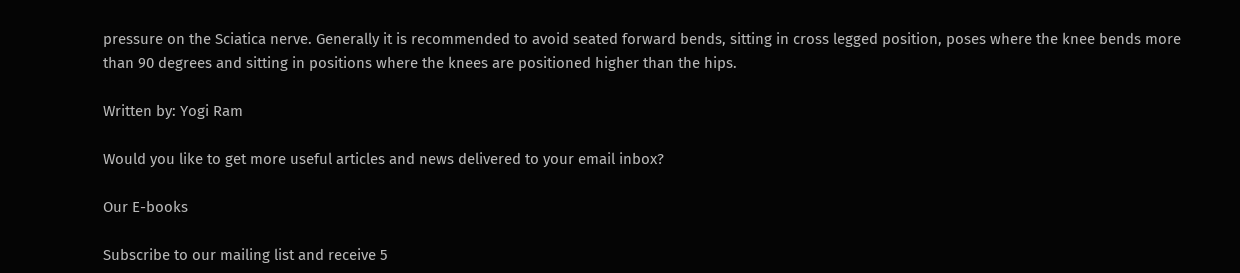pressure on the Sciatica nerve. Generally it is recommended to avoid seated forward bends, sitting in cross legged position, poses where the knee bends more than 90 degrees and sitting in positions where the knees are positioned higher than the hips.

Written by: Yogi Ram

Would you like to get more useful articles and news delivered to your email inbox?

Our E-books

Subscribe to our mailing list and receive 5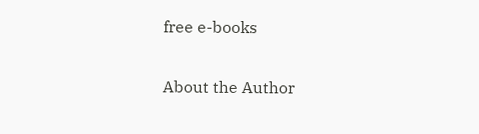free e-books

About the Author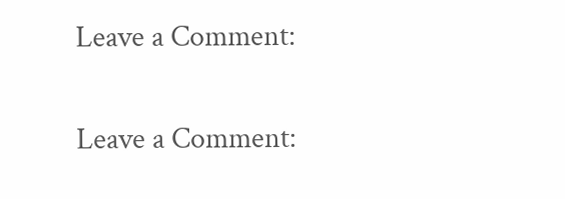Leave a Comment:

Leave a Comment: